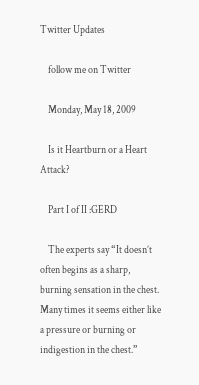Twitter Updates

    follow me on Twitter

    Monday, May 18, 2009

    Is it Heartburn or a Heart Attack?

    Part I of II :GERD

    The experts say “It doesn’t often begins as a sharp, burning sensation in the chest. Many times it seems either like a pressure or burning or indigestion in the chest.”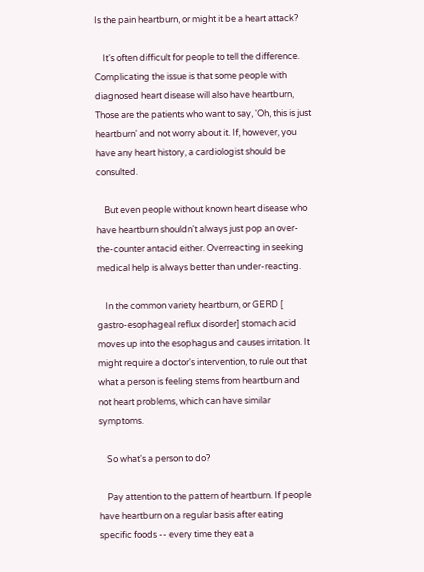Is the pain heartburn, or might it be a heart attack?

    It's often difficult for people to tell the difference. Complicating the issue is that some people with diagnosed heart disease will also have heartburn, Those are the patients who want to say, 'Oh, this is just heartburn' and not worry about it. If, however, you have any heart history, a cardiologist should be consulted.

    But even people without known heart disease who have heartburn shouldn't always just pop an over-the-counter antacid either. Overreacting in seeking medical help is always better than under-reacting.

    In the common variety heartburn, or GERD [ gastro-esophageal reflux disorder] stomach acid moves up into the esophagus and causes irritation. It might require a doctor's intervention, to rule out that what a person is feeling stems from heartburn and not heart problems, which can have similar symptoms.

    So what's a person to do?

    Pay attention to the pattern of heartburn. If people have heartburn on a regular basis after eating specific foods -- every time they eat a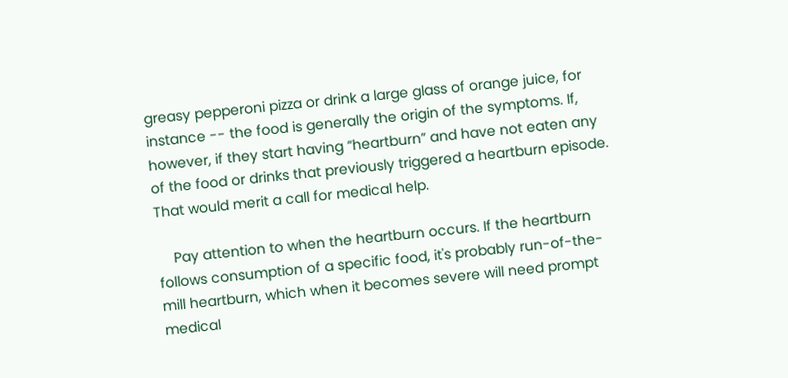greasy pepperoni pizza or drink a large glass of orange juice, for instance -- the food is generally the origin of the symptoms. If, however, if they start having “heartburn” and have not eaten any of the food or drinks that previously triggered a heartburn episode. That would merit a call for medical help.

    Pay attention to when the heartburn occurs. If the heartburn follows consumption of a specific food, it's probably run-of-the-mill heartburn, which when it becomes severe will need prompt medical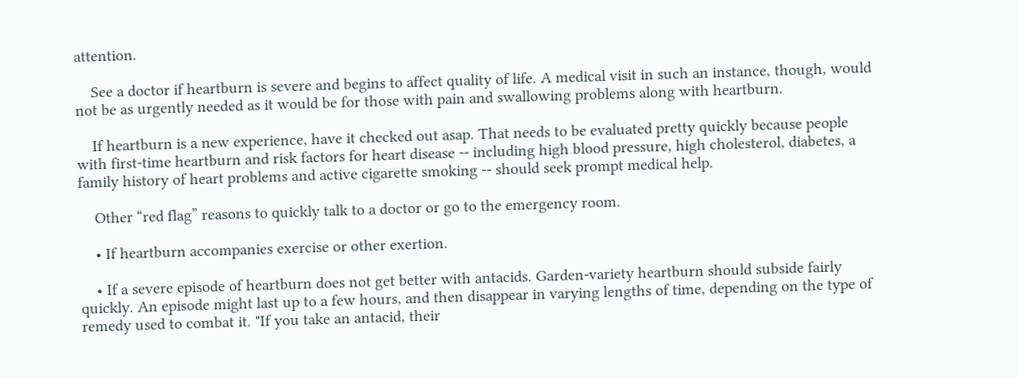attention.

    See a doctor if heartburn is severe and begins to affect quality of life. A medical visit in such an instance, though, would not be as urgently needed as it would be for those with pain and swallowing problems along with heartburn.

    If heartburn is a new experience, have it checked out asap. That needs to be evaluated pretty quickly because people with first-time heartburn and risk factors for heart disease -- including high blood pressure, high cholesterol, diabetes, a family history of heart problems and active cigarette smoking -- should seek prompt medical help.

    Other “red flag” reasons to quickly talk to a doctor or go to the emergency room.

    • If heartburn accompanies exercise or other exertion.

    • If a severe episode of heartburn does not get better with antacids. Garden-variety heartburn should subside fairly quickly. An episode might last up to a few hours, and then disappear in varying lengths of time, depending on the type of remedy used to combat it. "If you take an antacid, their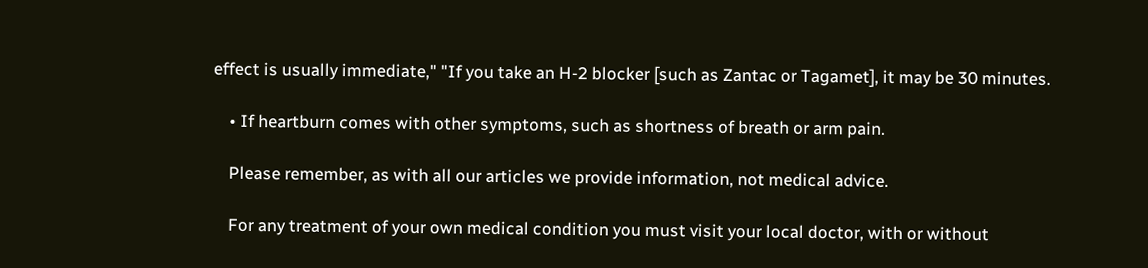effect is usually immediate," "If you take an H-2 blocker [such as Zantac or Tagamet], it may be 30 minutes.

    • If heartburn comes with other symptoms, such as shortness of breath or arm pain.

    Please remember, as with all our articles we provide information, not medical advice.

    For any treatment of your own medical condition you must visit your local doctor, with or without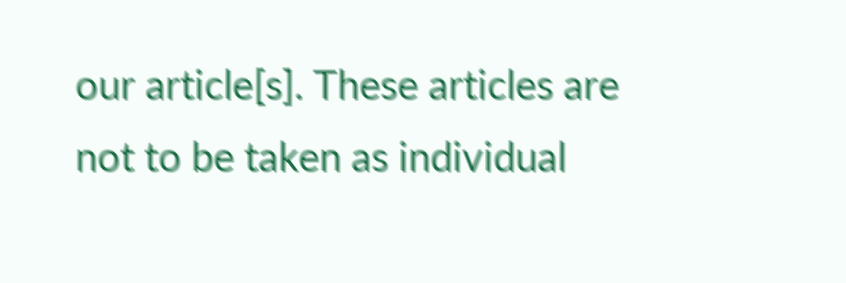our article[s]. These articles are not to be taken as individual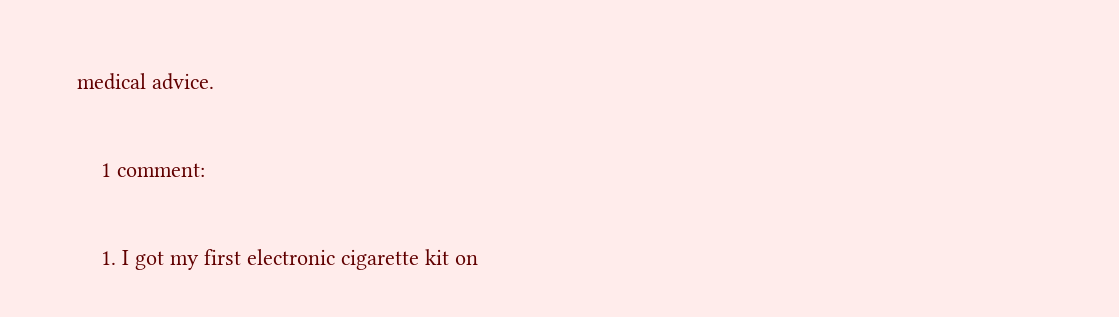medical advice.

    1 comment:

    1. I got my first electronic cigarette kit on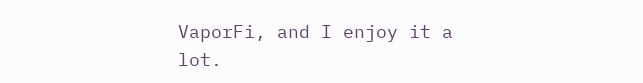VaporFi, and I enjoy it a lot.